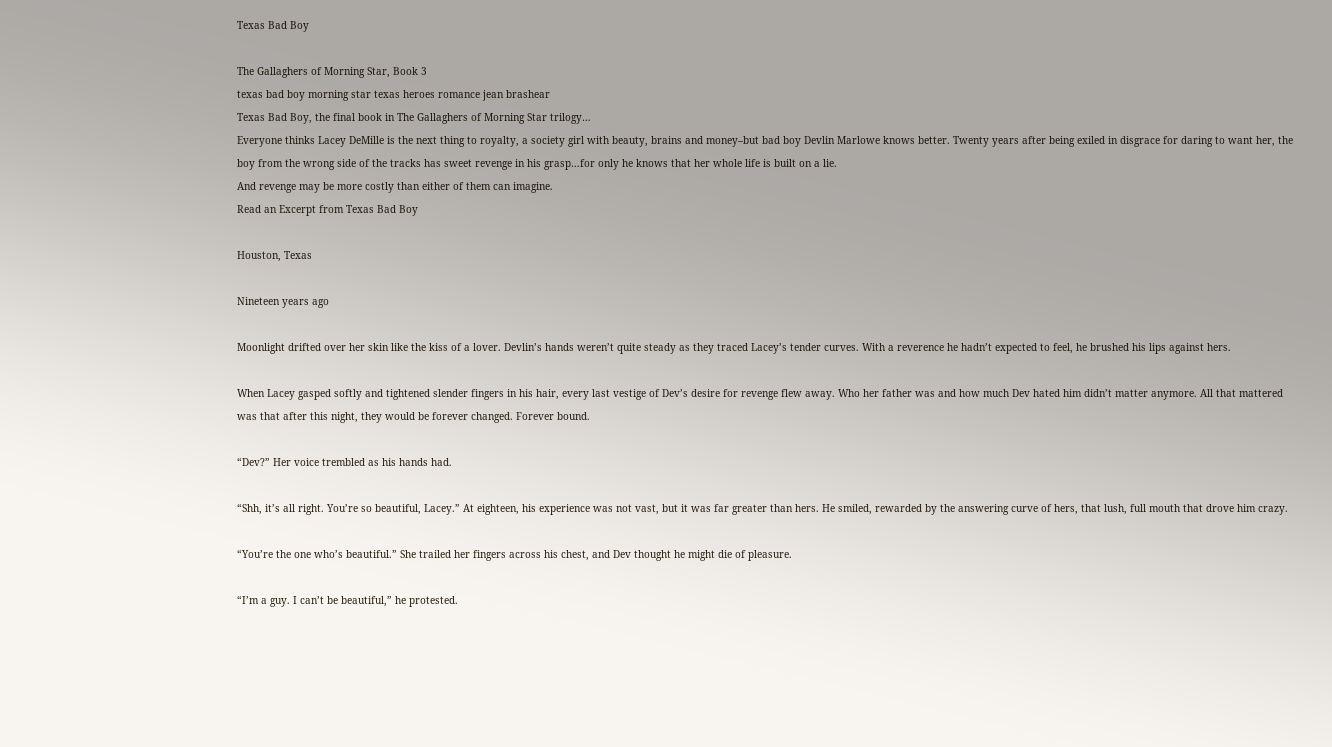Texas Bad Boy

The Gallaghers of Morning Star, Book 3
texas bad boy morning star texas heroes romance jean brashear
Texas Bad Boy, the final book in The Gallaghers of Morning Star trilogy…
Everyone thinks Lacey DeMille is the next thing to royalty, a society girl with beauty, brains and money–but bad boy Devlin Marlowe knows better. Twenty years after being exiled in disgrace for daring to want her, the boy from the wrong side of the tracks has sweet revenge in his grasp…for only he knows that her whole life is built on a lie.
And revenge may be more costly than either of them can imagine.
Read an Excerpt from Texas Bad Boy

Houston, Texas

Nineteen years ago

Moonlight drifted over her skin like the kiss of a lover. Devlin’s hands weren’t quite steady as they traced Lacey’s tender curves. With a reverence he hadn’t expected to feel, he brushed his lips against hers.

When Lacey gasped softly and tightened slender fingers in his hair, every last vestige of Dev’s desire for revenge flew away. Who her father was and how much Dev hated him didn’t matter anymore. All that mattered was that after this night, they would be forever changed. Forever bound.

“Dev?” Her voice trembled as his hands had.

“Shh, it’s all right. You’re so beautiful, Lacey.” At eighteen, his experience was not vast, but it was far greater than hers. He smiled, rewarded by the answering curve of hers, that lush, full mouth that drove him crazy.

“You’re the one who’s beautiful.” She trailed her fingers across his chest, and Dev thought he might die of pleasure.

“I’m a guy. I can’t be beautiful,” he protested.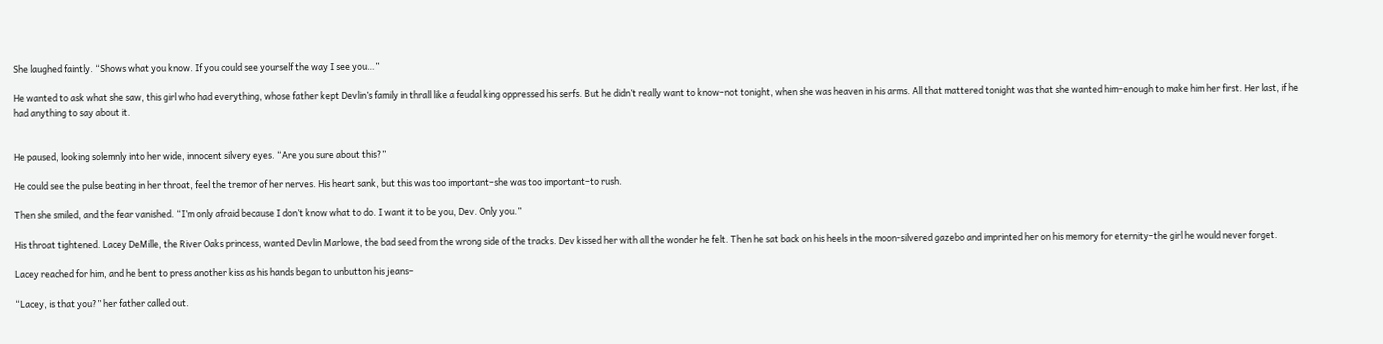She laughed faintly. “Shows what you know. If you could see yourself the way I see you…”

He wanted to ask what she saw, this girl who had everything, whose father kept Devlin’s family in thrall like a feudal king oppressed his serfs. But he didn’t really want to know–not tonight, when she was heaven in his arms. All that mattered tonight was that she wanted him–enough to make him her first. Her last, if he had anything to say about it.


He paused, looking solemnly into her wide, innocent silvery eyes. “Are you sure about this?”

He could see the pulse beating in her throat, feel the tremor of her nerves. His heart sank, but this was too important–she was too important–to rush.

Then she smiled, and the fear vanished. “I’m only afraid because I don’t know what to do. I want it to be you, Dev. Only you.”

His throat tightened. Lacey DeMille, the River Oaks princess, wanted Devlin Marlowe, the bad seed from the wrong side of the tracks. Dev kissed her with all the wonder he felt. Then he sat back on his heels in the moon-silvered gazebo and imprinted her on his memory for eternity–the girl he would never forget.

Lacey reached for him, and he bent to press another kiss as his hands began to unbutton his jeans–

“Lacey, is that you?” her father called out.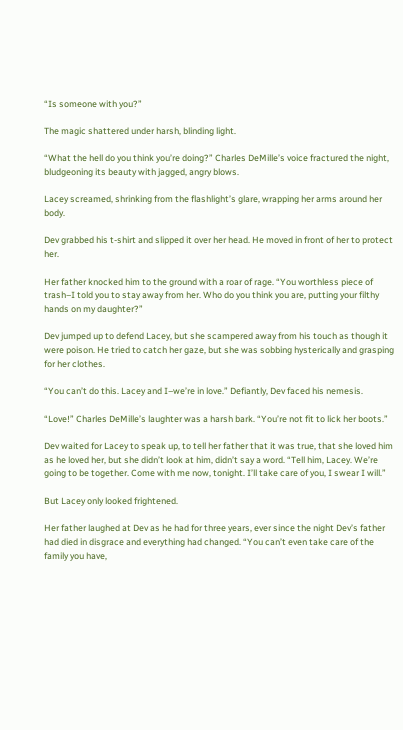“Is someone with you?”

The magic shattered under harsh, blinding light.

“What the hell do you think you’re doing?” Charles DeMille’s voice fractured the night, bludgeoning its beauty with jagged, angry blows.

Lacey screamed, shrinking from the flashlight’s glare, wrapping her arms around her body.

Dev grabbed his t-shirt and slipped it over her head. He moved in front of her to protect her.

Her father knocked him to the ground with a roar of rage. “You worthless piece of trash–I told you to stay away from her. Who do you think you are, putting your filthy hands on my daughter?”

Dev jumped up to defend Lacey, but she scampered away from his touch as though it were poison. He tried to catch her gaze, but she was sobbing hysterically and grasping for her clothes.

“You can’t do this. Lacey and I–we’re in love.” Defiantly, Dev faced his nemesis.

“Love!” Charles DeMille’s laughter was a harsh bark. “You’re not fit to lick her boots.”

Dev waited for Lacey to speak up, to tell her father that it was true, that she loved him as he loved her, but she didn’t look at him, didn’t say a word. “Tell him, Lacey. We’re going to be together. Come with me now, tonight. I’ll take care of you, I swear I will.”

But Lacey only looked frightened.

Her father laughed at Dev as he had for three years, ever since the night Dev’s father had died in disgrace and everything had changed. “You can’t even take care of the family you have,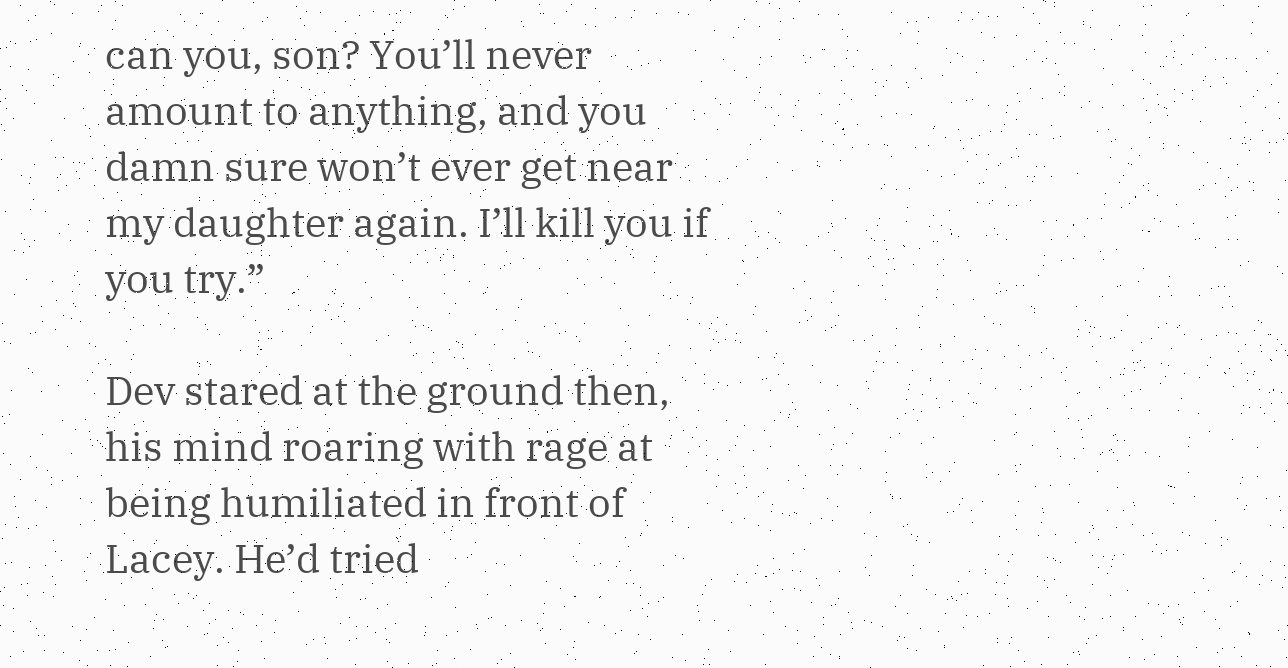can you, son? You’ll never amount to anything, and you damn sure won’t ever get near my daughter again. I’ll kill you if you try.”

Dev stared at the ground then, his mind roaring with rage at being humiliated in front of Lacey. He’d tried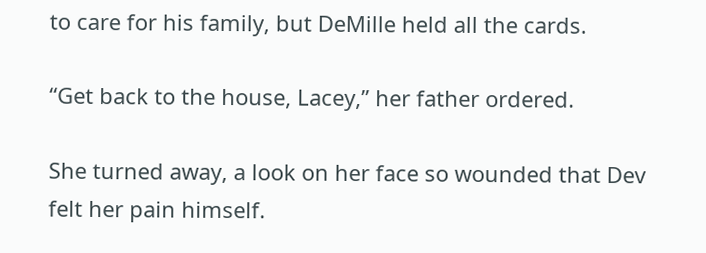to care for his family, but DeMille held all the cards.

“Get back to the house, Lacey,” her father ordered.

She turned away, a look on her face so wounded that Dev felt her pain himself.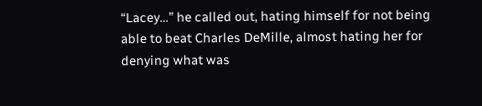“Lacey…” he called out, hating himself for not being able to beat Charles DeMille, almost hating her for denying what was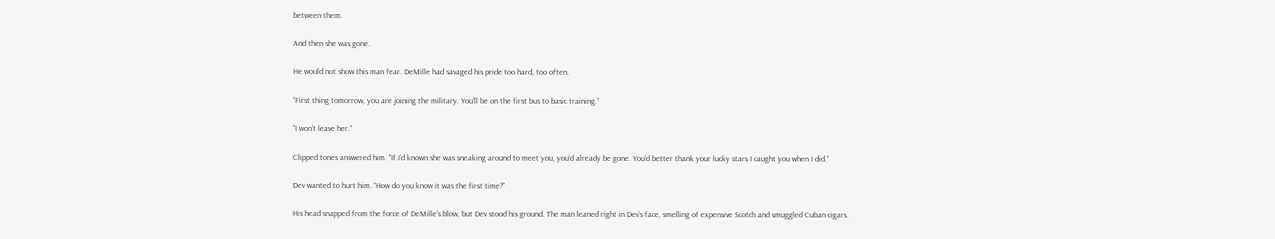between them.

And then she was gone.

He would not show this man fear. DeMille had savaged his pride too hard, too often.

“First thing tomorrow, you are joining the military. You’ll be on the first bus to basic training.”

“I won’t leave her.”

Clipped tones answered him. “If I’d known she was sneaking around to meet you, you’d already be gone. You’d better thank your lucky stars I caught you when I did.”

Dev wanted to hurt him. “How do you know it was the first time?”

His head snapped from the force of DeMille’s blow, but Dev stood his ground. The man leaned right in Dev’s face, smelling of expensive Scotch and smuggled Cuban cigars.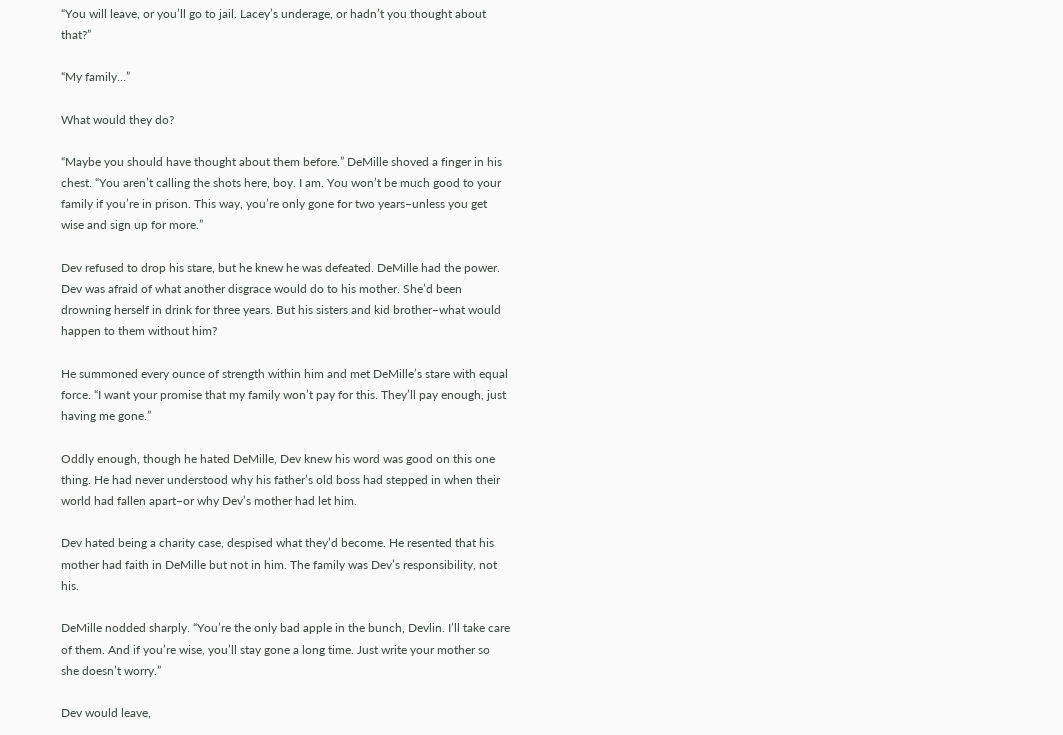“You will leave, or you’ll go to jail. Lacey’s underage, or hadn’t you thought about that?”

“My family…”

What would they do?

“Maybe you should have thought about them before.” DeMille shoved a finger in his chest. “You aren’t calling the shots here, boy. I am. You won’t be much good to your family if you’re in prison. This way, you’re only gone for two years–unless you get wise and sign up for more.”

Dev refused to drop his stare, but he knew he was defeated. DeMille had the power. Dev was afraid of what another disgrace would do to his mother. She’d been drowning herself in drink for three years. But his sisters and kid brother–what would happen to them without him?

He summoned every ounce of strength within him and met DeMille’s stare with equal force. “I want your promise that my family won’t pay for this. They’ll pay enough, just having me gone.”

Oddly enough, though he hated DeMille, Dev knew his word was good on this one thing. He had never understood why his father’s old boss had stepped in when their world had fallen apart–or why Dev’s mother had let him.

Dev hated being a charity case, despised what they’d become. He resented that his mother had faith in DeMille but not in him. The family was Dev’s responsibility, not his.

DeMille nodded sharply. “You’re the only bad apple in the bunch, Devlin. I’ll take care of them. And if you’re wise, you’ll stay gone a long time. Just write your mother so she doesn’t worry.”

Dev would leave,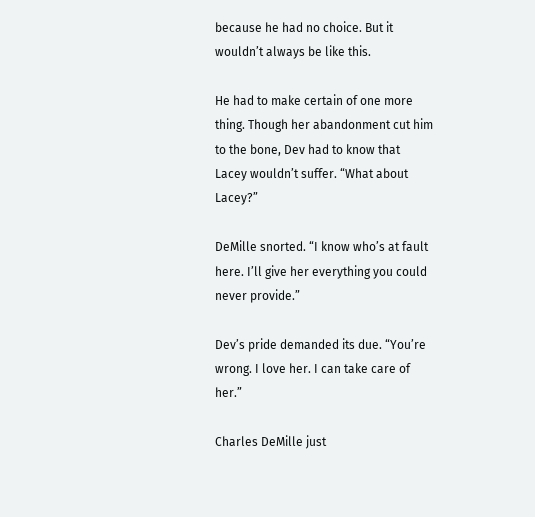because he had no choice. But it wouldn’t always be like this.

He had to make certain of one more thing. Though her abandonment cut him to the bone, Dev had to know that Lacey wouldn’t suffer. “What about Lacey?”

DeMille snorted. “I know who’s at fault here. I’ll give her everything you could never provide.”

Dev’s pride demanded its due. “You’re wrong. I love her. I can take care of her.”

Charles DeMille just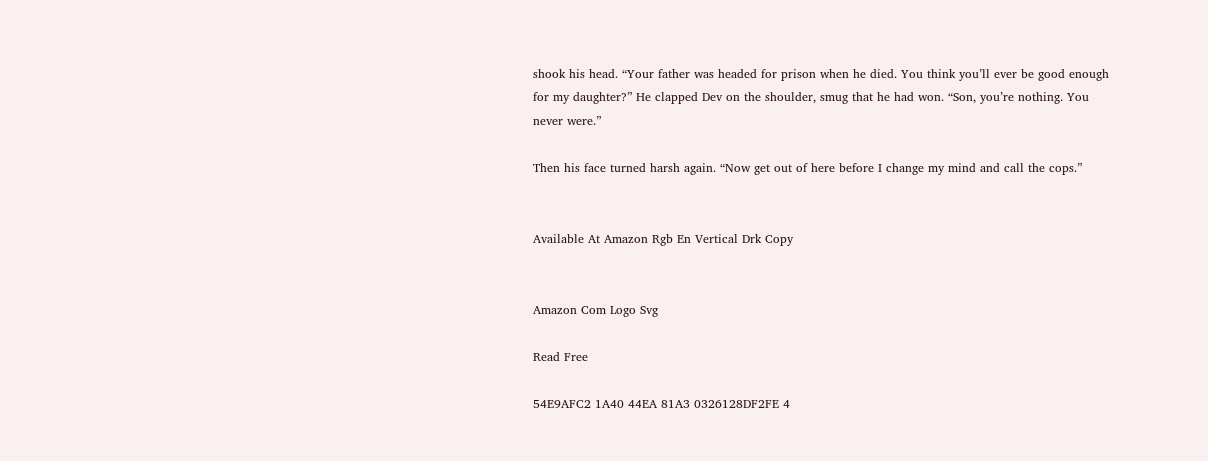shook his head. “Your father was headed for prison when he died. You think you’ll ever be good enough for my daughter?” He clapped Dev on the shoulder, smug that he had won. “Son, you’re nothing. You never were.”

Then his face turned harsh again. “Now get out of here before I change my mind and call the cops.”


Available At Amazon Rgb En Vertical Drk Copy


Amazon Com Logo Svg

Read Free

54E9AFC2 1A40 44EA 81A3 0326128DF2FE 4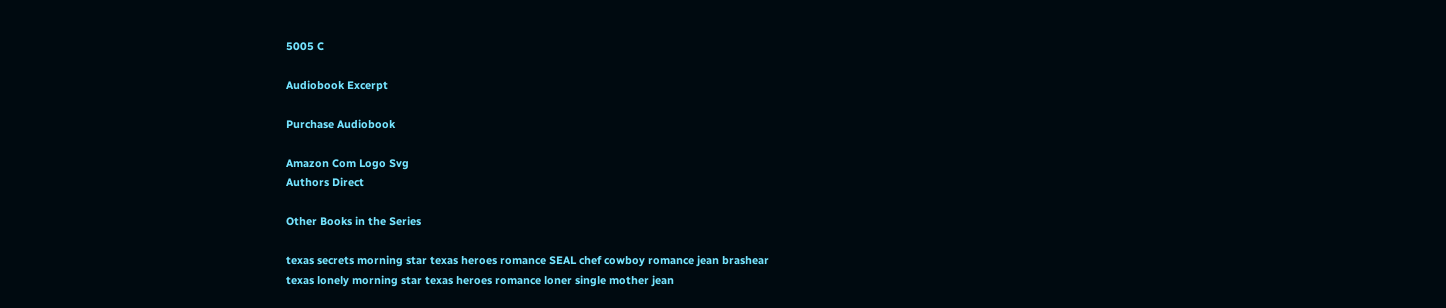5005 C

Audiobook Excerpt

Purchase Audiobook

Amazon Com Logo Svg
Authors Direct

Other Books in the Series

texas secrets morning star texas heroes romance SEAL chef cowboy romance jean brashear
texas lonely morning star texas heroes romance loner single mother jean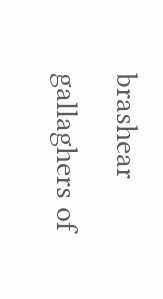brashear
gallaghers of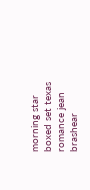morning star boxed set texas romance jean brashear